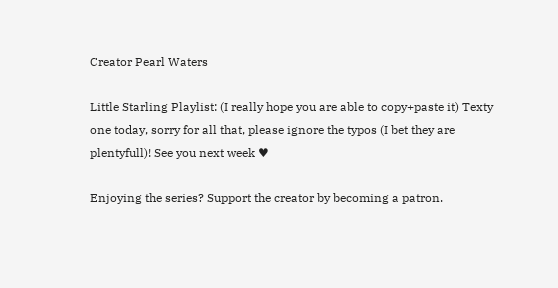Creator Pearl Waters

Little Starling Playlist: (I really hope you are able to copy+paste it) Texty one today, sorry for all that, please ignore the typos (I bet they are plentyfull)! See you next week ♥

Enjoying the series? Support the creator by becoming a patron.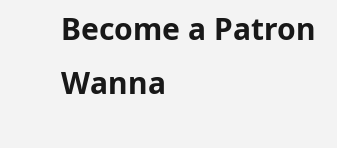Become a Patron
Wanna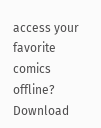access your favorite comics offline? Download